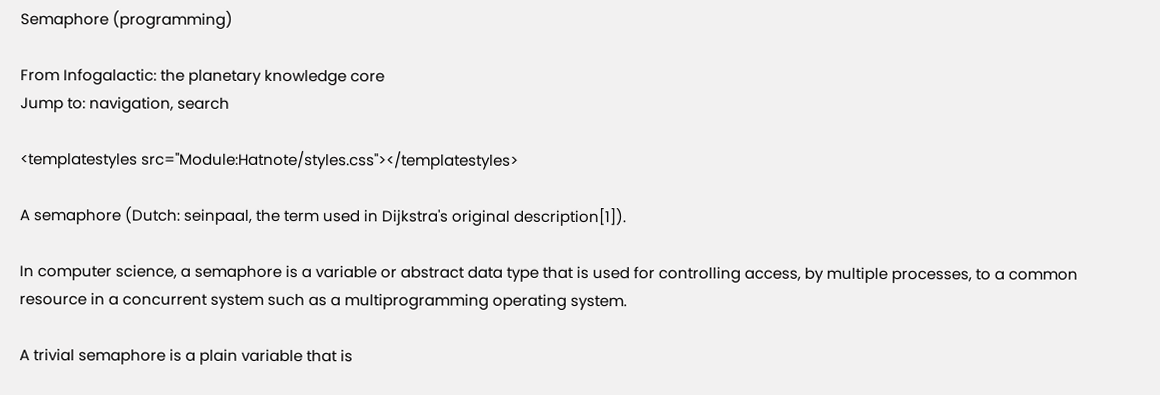Semaphore (programming)

From Infogalactic: the planetary knowledge core
Jump to: navigation, search

<templatestyles src="Module:Hatnote/styles.css"></templatestyles>

A semaphore (Dutch: seinpaal, the term used in Dijkstra's original description[1]).

In computer science, a semaphore is a variable or abstract data type that is used for controlling access, by multiple processes, to a common resource in a concurrent system such as a multiprogramming operating system.

A trivial semaphore is a plain variable that is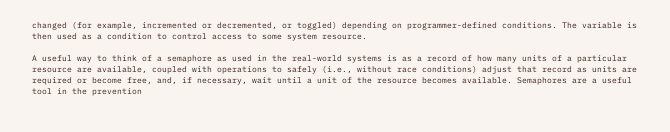changed (for example, incremented or decremented, or toggled) depending on programmer-defined conditions. The variable is then used as a condition to control access to some system resource.

A useful way to think of a semaphore as used in the real-world systems is as a record of how many units of a particular resource are available, coupled with operations to safely (i.e., without race conditions) adjust that record as units are required or become free, and, if necessary, wait until a unit of the resource becomes available. Semaphores are a useful tool in the prevention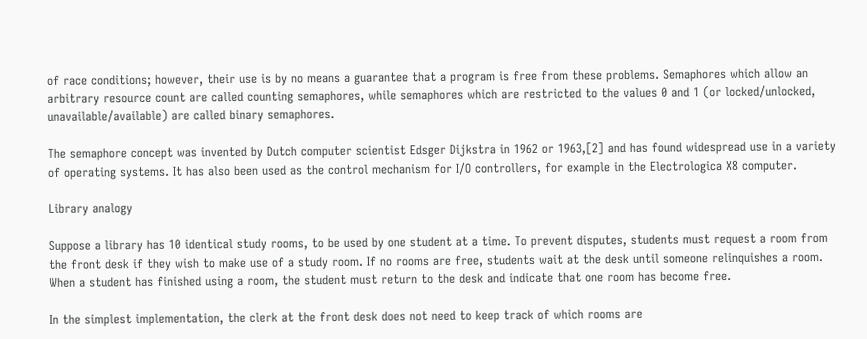of race conditions; however, their use is by no means a guarantee that a program is free from these problems. Semaphores which allow an arbitrary resource count are called counting semaphores, while semaphores which are restricted to the values 0 and 1 (or locked/unlocked, unavailable/available) are called binary semaphores.

The semaphore concept was invented by Dutch computer scientist Edsger Dijkstra in 1962 or 1963,[2] and has found widespread use in a variety of operating systems. It has also been used as the control mechanism for I/O controllers, for example in the Electrologica X8 computer.

Library analogy

Suppose a library has 10 identical study rooms, to be used by one student at a time. To prevent disputes, students must request a room from the front desk if they wish to make use of a study room. If no rooms are free, students wait at the desk until someone relinquishes a room. When a student has finished using a room, the student must return to the desk and indicate that one room has become free.

In the simplest implementation, the clerk at the front desk does not need to keep track of which rooms are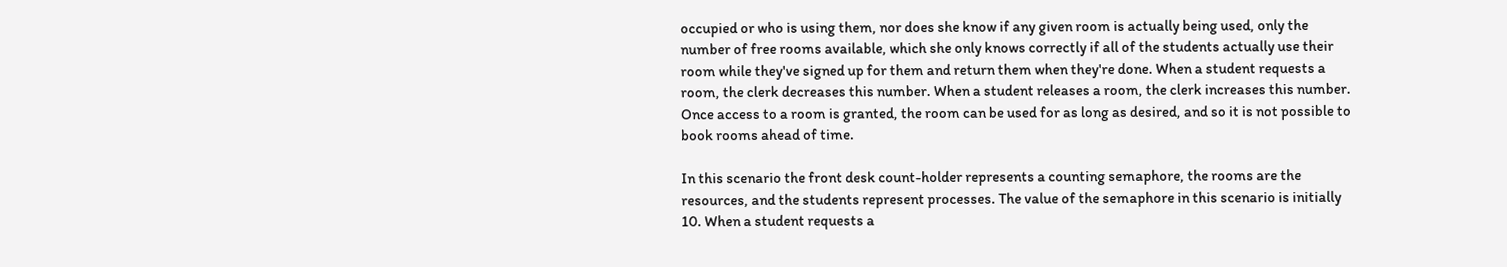occupied or who is using them, nor does she know if any given room is actually being used, only the number of free rooms available, which she only knows correctly if all of the students actually use their room while they've signed up for them and return them when they're done. When a student requests a room, the clerk decreases this number. When a student releases a room, the clerk increases this number. Once access to a room is granted, the room can be used for as long as desired, and so it is not possible to book rooms ahead of time.

In this scenario the front desk count-holder represents a counting semaphore, the rooms are the resources, and the students represent processes. The value of the semaphore in this scenario is initially 10. When a student requests a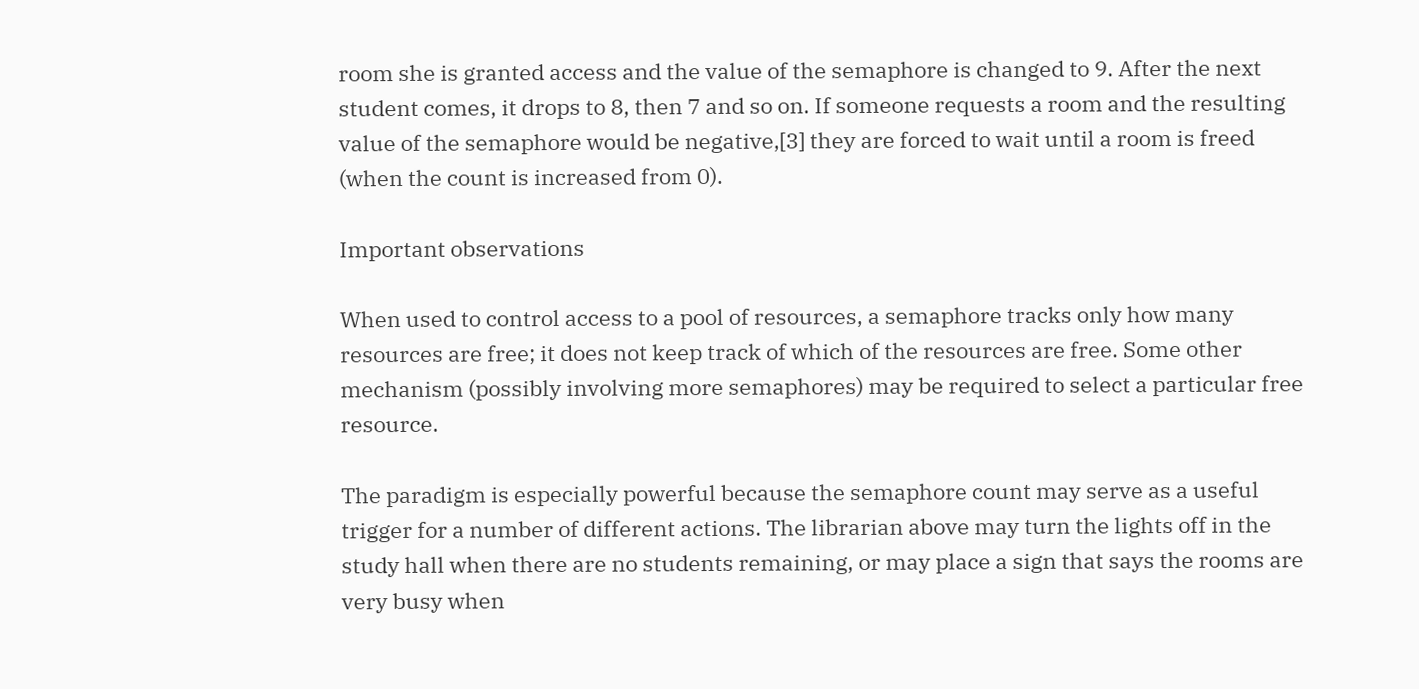room she is granted access and the value of the semaphore is changed to 9. After the next student comes, it drops to 8, then 7 and so on. If someone requests a room and the resulting value of the semaphore would be negative,[3] they are forced to wait until a room is freed (when the count is increased from 0).

Important observations

When used to control access to a pool of resources, a semaphore tracks only how many resources are free; it does not keep track of which of the resources are free. Some other mechanism (possibly involving more semaphores) may be required to select a particular free resource.

The paradigm is especially powerful because the semaphore count may serve as a useful trigger for a number of different actions. The librarian above may turn the lights off in the study hall when there are no students remaining, or may place a sign that says the rooms are very busy when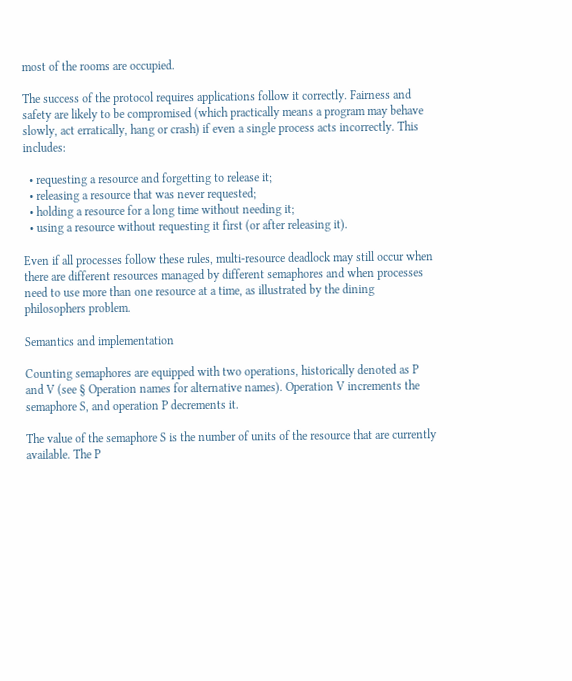most of the rooms are occupied.

The success of the protocol requires applications follow it correctly. Fairness and safety are likely to be compromised (which practically means a program may behave slowly, act erratically, hang or crash) if even a single process acts incorrectly. This includes:

  • requesting a resource and forgetting to release it;
  • releasing a resource that was never requested;
  • holding a resource for a long time without needing it;
  • using a resource without requesting it first (or after releasing it).

Even if all processes follow these rules, multi-resource deadlock may still occur when there are different resources managed by different semaphores and when processes need to use more than one resource at a time, as illustrated by the dining philosophers problem.

Semantics and implementation

Counting semaphores are equipped with two operations, historically denoted as P and V (see § Operation names for alternative names). Operation V increments the semaphore S, and operation P decrements it.

The value of the semaphore S is the number of units of the resource that are currently available. The P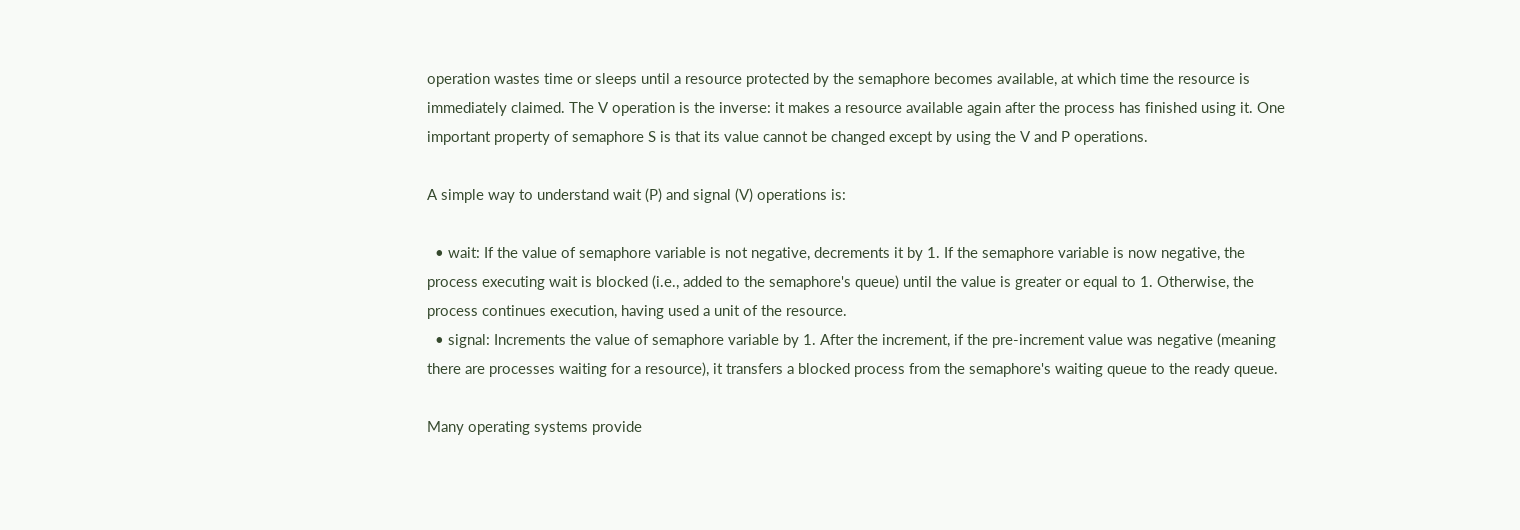operation wastes time or sleeps until a resource protected by the semaphore becomes available, at which time the resource is immediately claimed. The V operation is the inverse: it makes a resource available again after the process has finished using it. One important property of semaphore S is that its value cannot be changed except by using the V and P operations.

A simple way to understand wait (P) and signal (V) operations is:

  • wait: If the value of semaphore variable is not negative, decrements it by 1. If the semaphore variable is now negative, the process executing wait is blocked (i.e., added to the semaphore's queue) until the value is greater or equal to 1. Otherwise, the process continues execution, having used a unit of the resource.
  • signal: Increments the value of semaphore variable by 1. After the increment, if the pre-increment value was negative (meaning there are processes waiting for a resource), it transfers a blocked process from the semaphore's waiting queue to the ready queue.

Many operating systems provide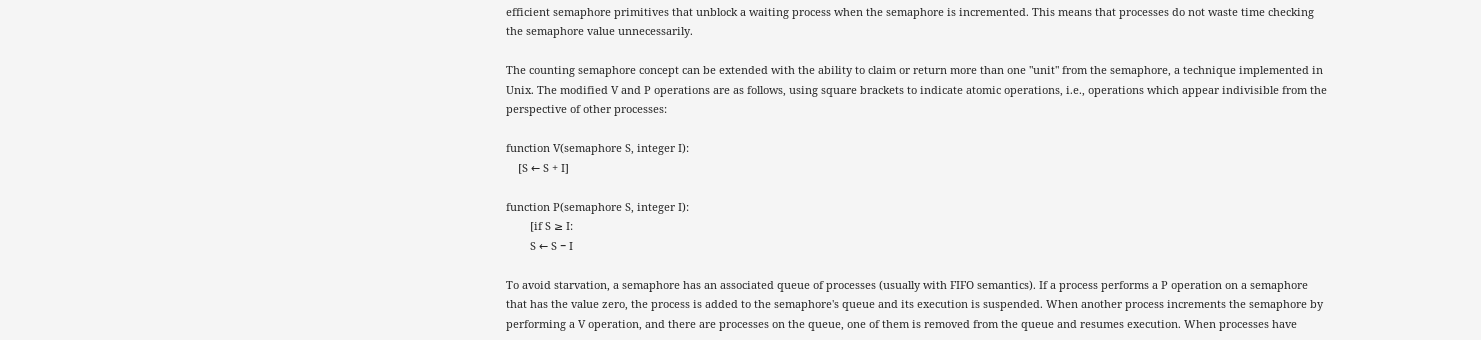efficient semaphore primitives that unblock a waiting process when the semaphore is incremented. This means that processes do not waste time checking the semaphore value unnecessarily.

The counting semaphore concept can be extended with the ability to claim or return more than one "unit" from the semaphore, a technique implemented in Unix. The modified V and P operations are as follows, using square brackets to indicate atomic operations, i.e., operations which appear indivisible from the perspective of other processes:

function V(semaphore S, integer I):
    [S ← S + I]

function P(semaphore S, integer I):
        [if S ≥ I:
        S ← S − I

To avoid starvation, a semaphore has an associated queue of processes (usually with FIFO semantics). If a process performs a P operation on a semaphore that has the value zero, the process is added to the semaphore's queue and its execution is suspended. When another process increments the semaphore by performing a V operation, and there are processes on the queue, one of them is removed from the queue and resumes execution. When processes have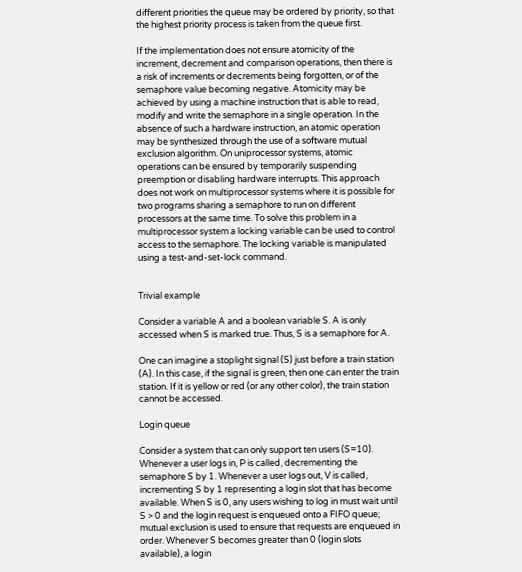different priorities the queue may be ordered by priority, so that the highest priority process is taken from the queue first.

If the implementation does not ensure atomicity of the increment, decrement and comparison operations, then there is a risk of increments or decrements being forgotten, or of the semaphore value becoming negative. Atomicity may be achieved by using a machine instruction that is able to read, modify and write the semaphore in a single operation. In the absence of such a hardware instruction, an atomic operation may be synthesized through the use of a software mutual exclusion algorithm. On uniprocessor systems, atomic operations can be ensured by temporarily suspending preemption or disabling hardware interrupts. This approach does not work on multiprocessor systems where it is possible for two programs sharing a semaphore to run on different processors at the same time. To solve this problem in a multiprocessor system a locking variable can be used to control access to the semaphore. The locking variable is manipulated using a test-and-set-lock command.


Trivial example

Consider a variable A and a boolean variable S. A is only accessed when S is marked true. Thus, S is a semaphore for A.

One can imagine a stoplight signal (S) just before a train station (A). In this case, if the signal is green, then one can enter the train station. If it is yellow or red (or any other color), the train station cannot be accessed.

Login queue

Consider a system that can only support ten users (S=10). Whenever a user logs in, P is called, decrementing the semaphore S by 1. Whenever a user logs out, V is called, incrementing S by 1 representing a login slot that has become available. When S is 0, any users wishing to log in must wait until S > 0 and the login request is enqueued onto a FIFO queue; mutual exclusion is used to ensure that requests are enqueued in order. Whenever S becomes greater than 0 (login slots available), a login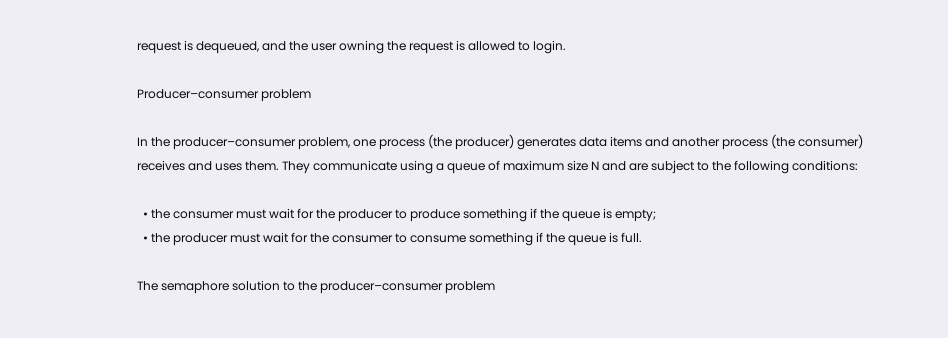request is dequeued, and the user owning the request is allowed to login.

Producer–consumer problem

In the producer–consumer problem, one process (the producer) generates data items and another process (the consumer) receives and uses them. They communicate using a queue of maximum size N and are subject to the following conditions:

  • the consumer must wait for the producer to produce something if the queue is empty;
  • the producer must wait for the consumer to consume something if the queue is full.

The semaphore solution to the producer–consumer problem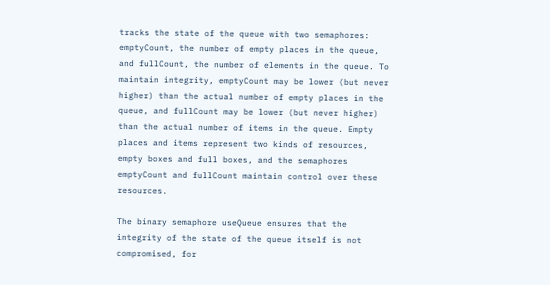tracks the state of the queue with two semaphores: emptyCount, the number of empty places in the queue, and fullCount, the number of elements in the queue. To maintain integrity, emptyCount may be lower (but never higher) than the actual number of empty places in the queue, and fullCount may be lower (but never higher) than the actual number of items in the queue. Empty places and items represent two kinds of resources, empty boxes and full boxes, and the semaphores emptyCount and fullCount maintain control over these resources.

The binary semaphore useQueue ensures that the integrity of the state of the queue itself is not compromised, for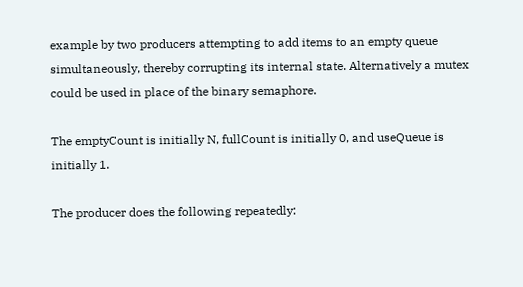example by two producers attempting to add items to an empty queue simultaneously, thereby corrupting its internal state. Alternatively a mutex could be used in place of the binary semaphore.

The emptyCount is initially N, fullCount is initially 0, and useQueue is initially 1.

The producer does the following repeatedly: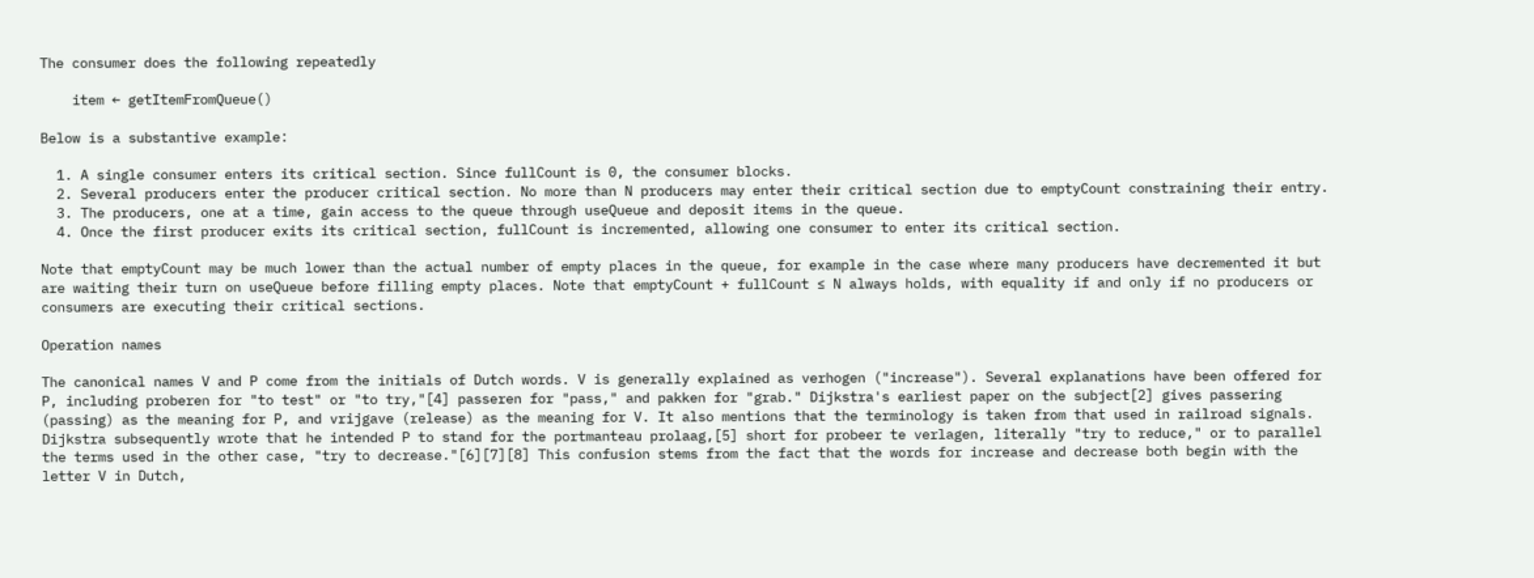The consumer does the following repeatedly

    item ← getItemFromQueue()

Below is a substantive example:

  1. A single consumer enters its critical section. Since fullCount is 0, the consumer blocks.
  2. Several producers enter the producer critical section. No more than N producers may enter their critical section due to emptyCount constraining their entry.
  3. The producers, one at a time, gain access to the queue through useQueue and deposit items in the queue.
  4. Once the first producer exits its critical section, fullCount is incremented, allowing one consumer to enter its critical section.

Note that emptyCount may be much lower than the actual number of empty places in the queue, for example in the case where many producers have decremented it but are waiting their turn on useQueue before filling empty places. Note that emptyCount + fullCount ≤ N always holds, with equality if and only if no producers or consumers are executing their critical sections.

Operation names

The canonical names V and P come from the initials of Dutch words. V is generally explained as verhogen ("increase"). Several explanations have been offered for P, including proberen for "to test" or "to try,"[4] passeren for "pass," and pakken for "grab." Dijkstra's earliest paper on the subject[2] gives passering (passing) as the meaning for P, and vrijgave (release) as the meaning for V. It also mentions that the terminology is taken from that used in railroad signals. Dijkstra subsequently wrote that he intended P to stand for the portmanteau prolaag,[5] short for probeer te verlagen, literally "try to reduce," or to parallel the terms used in the other case, "try to decrease."[6][7][8] This confusion stems from the fact that the words for increase and decrease both begin with the letter V in Dutch,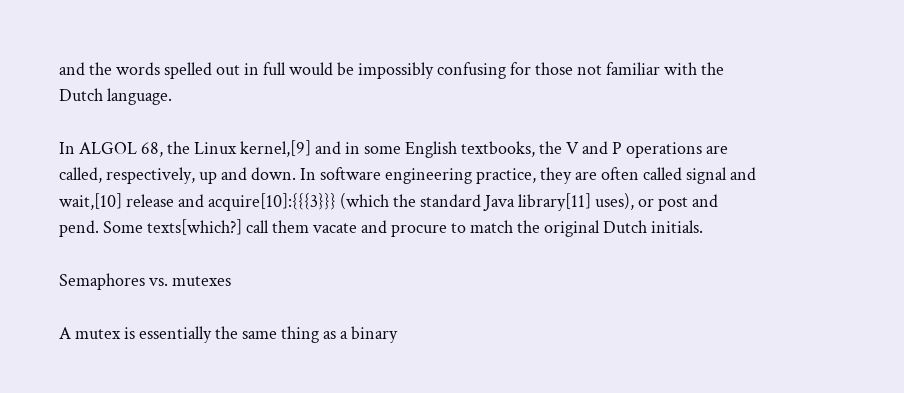and the words spelled out in full would be impossibly confusing for those not familiar with the Dutch language.

In ALGOL 68, the Linux kernel,[9] and in some English textbooks, the V and P operations are called, respectively, up and down. In software engineering practice, they are often called signal and wait,[10] release and acquire[10]:{{{3}}} (which the standard Java library[11] uses), or post and pend. Some texts[which?] call them vacate and procure to match the original Dutch initials.

Semaphores vs. mutexes

A mutex is essentially the same thing as a binary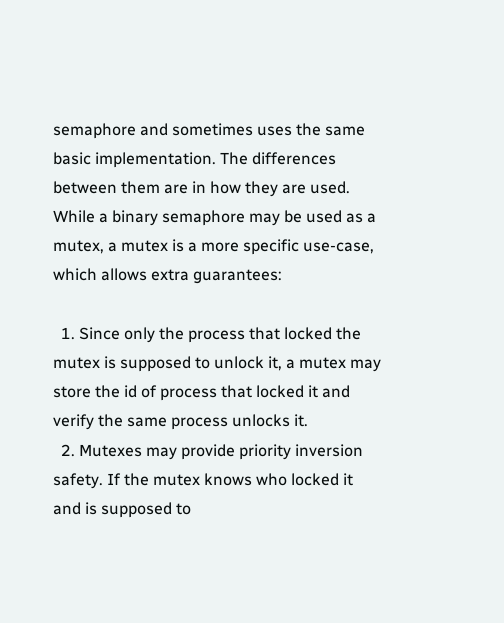semaphore and sometimes uses the same basic implementation. The differences between them are in how they are used. While a binary semaphore may be used as a mutex, a mutex is a more specific use-case, which allows extra guarantees:

  1. Since only the process that locked the mutex is supposed to unlock it, a mutex may store the id of process that locked it and verify the same process unlocks it.
  2. Mutexes may provide priority inversion safety. If the mutex knows who locked it and is supposed to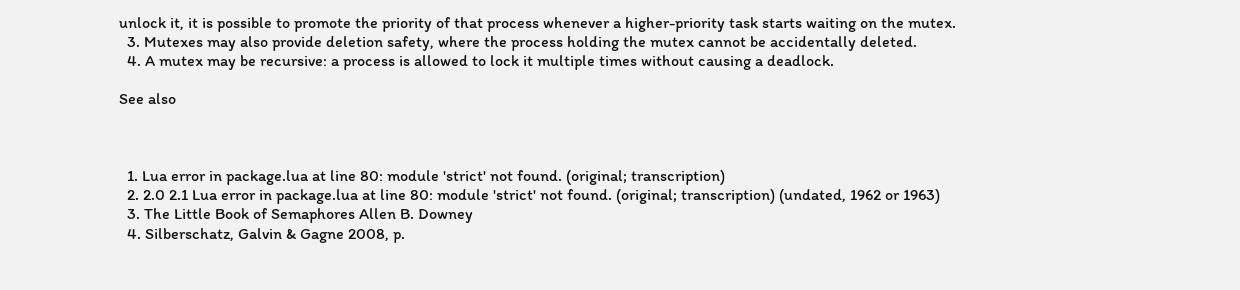unlock it, it is possible to promote the priority of that process whenever a higher-priority task starts waiting on the mutex.
  3. Mutexes may also provide deletion safety, where the process holding the mutex cannot be accidentally deleted.
  4. A mutex may be recursive: a process is allowed to lock it multiple times without causing a deadlock.

See also



  1. Lua error in package.lua at line 80: module 'strict' not found. (original; transcription)
  2. 2.0 2.1 Lua error in package.lua at line 80: module 'strict' not found. (original; transcription) (undated, 1962 or 1963)
  3. The Little Book of Semaphores Allen B. Downey
  4. Silberschatz, Galvin & Gagne 2008, p.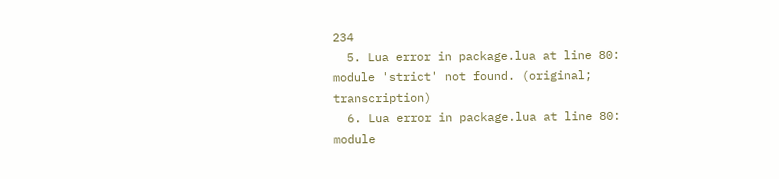234
  5. Lua error in package.lua at line 80: module 'strict' not found. (original; transcription)
  6. Lua error in package.lua at line 80: module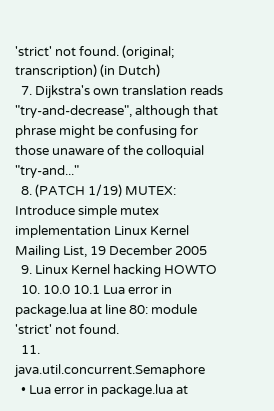'strict' not found. (original; transcription) (in Dutch)
  7. Dijkstra's own translation reads "try-and-decrease", although that phrase might be confusing for those unaware of the colloquial "try-and..."
  8. (PATCH 1/19) MUTEX: Introduce simple mutex implementation Linux Kernel Mailing List, 19 December 2005
  9. Linux Kernel hacking HOWTO
  10. 10.0 10.1 Lua error in package.lua at line 80: module 'strict' not found.
  11. java.util.concurrent.Semaphore
  • Lua error in package.lua at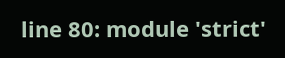line 80: module 'strict'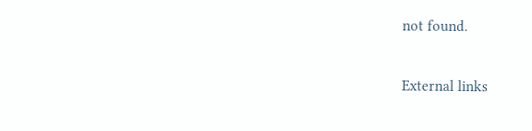not found.

External links